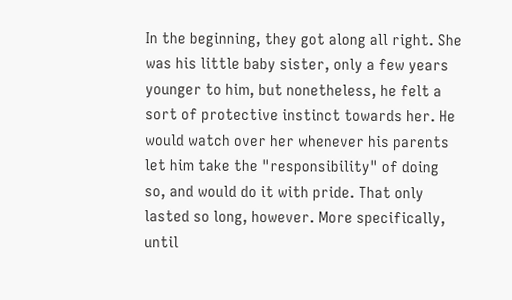In the beginning, they got along all right. She was his little baby sister, only a few years younger to him, but nonetheless, he felt a sort of protective instinct towards her. He would watch over her whenever his parents let him take the "responsibility" of doing so, and would do it with pride. That only lasted so long, however. More specifically, until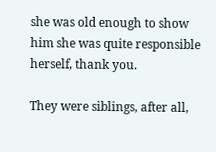she was old enough to show him she was quite responsible herself, thank you.

They were siblings, after all,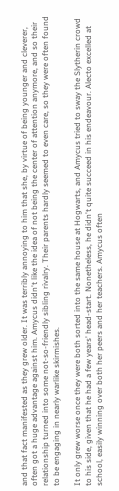and that fact manifested as they grew older. It was terribly annoying to him that she, by virtue of being younger and cleverer, often got a huge advantage against him. Amycus didn't like the idea of not being the center of attention anymore, and so their relationship turned into some not-so-friendly sibling rivalry. Their parents hardly seemed to even care, so they were often found to be engaging in nearly warlike skirmishes.

It only grew worse once they were both sorted into the same house at Hogwarts, and Amycus tried to sway the Slytherin crowd to his side, given that he had a few years' head-start. Nonetheless, he didn't quite succeed in his endeavour. Alecto excelled at school, easily winning over both her peers and her teachers. Amycus often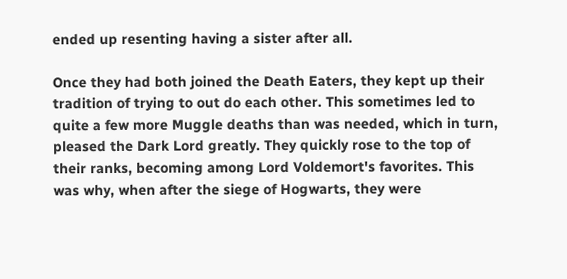ended up resenting having a sister after all.

Once they had both joined the Death Eaters, they kept up their tradition of trying to out do each other. This sometimes led to quite a few more Muggle deaths than was needed, which in turn, pleased the Dark Lord greatly. They quickly rose to the top of their ranks, becoming among Lord Voldemort's favorites. This was why, when after the siege of Hogwarts, they were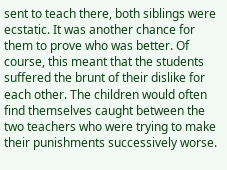sent to teach there, both siblings were ecstatic. It was another chance for them to prove who was better. Of course, this meant that the students suffered the brunt of their dislike for each other. The children would often find themselves caught between the two teachers who were trying to make their punishments successively worse.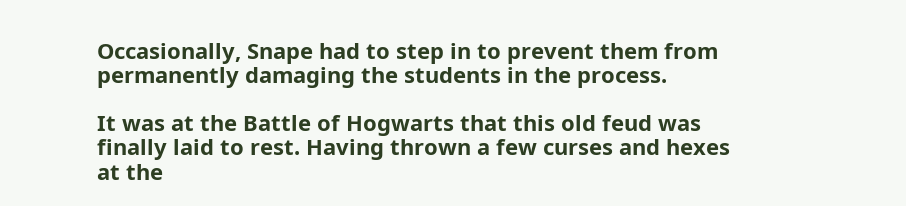Occasionally, Snape had to step in to prevent them from permanently damaging the students in the process.

It was at the Battle of Hogwarts that this old feud was finally laid to rest. Having thrown a few curses and hexes at the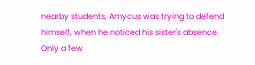nearby students, Amycus was trying to defend himself, when he noticed his sister's absence. Only a few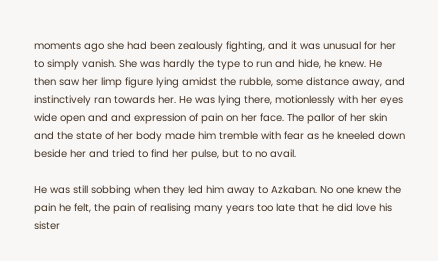moments ago she had been zealously fighting, and it was unusual for her to simply vanish. She was hardly the type to run and hide, he knew. He then saw her limp figure lying amidst the rubble, some distance away, and instinctively ran towards her. He was lying there, motionlessly with her eyes wide open and and expression of pain on her face. The pallor of her skin and the state of her body made him tremble with fear as he kneeled down beside her and tried to find her pulse, but to no avail.

He was still sobbing when they led him away to Azkaban. No one knew the pain he felt, the pain of realising many years too late that he did love his sister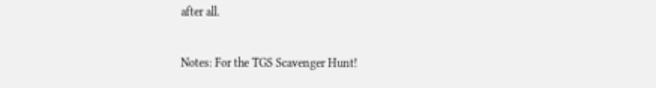after all.

Notes: For the TGS Scavenger Hunt!